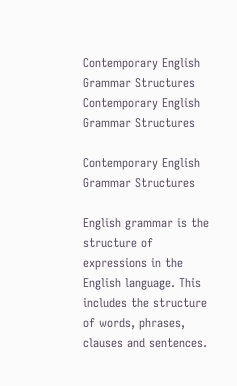Contemporary English Grammar Structures Contemporary English Grammar Structures

Contemporary English Grammar Structures

English grammar is the structure of expressions in the English language. This includes the structure of words, phrases, clauses and sentences.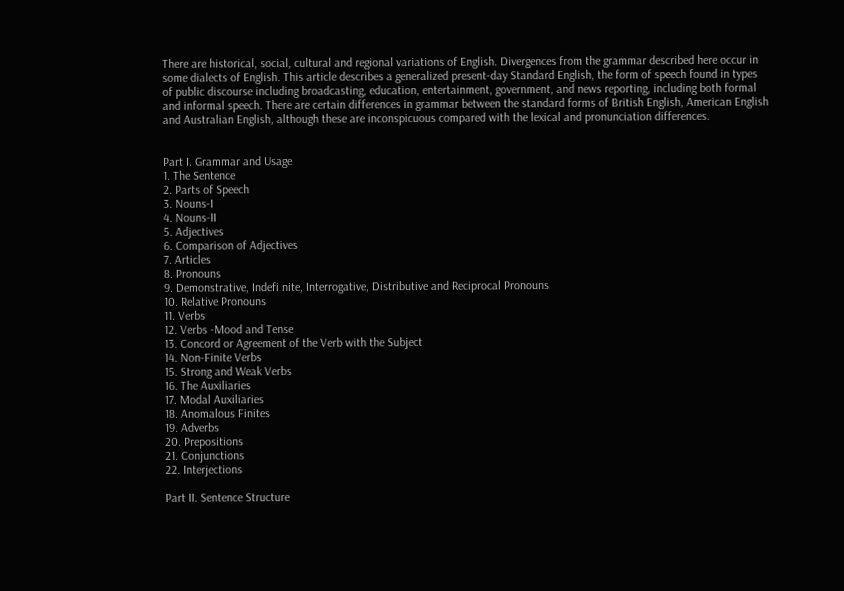There are historical, social, cultural and regional variations of English. Divergences from the grammar described here occur in some dialects of English. This article describes a generalized present-day Standard English, the form of speech found in types of public discourse including broadcasting, education, entertainment, government, and news reporting, including both formal and informal speech. There are certain differences in grammar between the standard forms of British English, American English and Australian English, although these are inconspicuous compared with the lexical and pronunciation differences.


Part I. Grammar and Usage
1. The Sentence
2. Parts of Speech
3. Nouns-I
4. Nouns-II
5. Adjectives
6. Comparison of Adjectives
7. Articles
8. Pronouns
9. Demonstrative, Indefi nite, Interrogative, Distributive and Reciprocal Pronouns
10. Relative Pronouns
11. Verbs
12. Verbs -Mood and Tense
13. Concord or Agreement of the Verb with the Subject
14. Non-Finite Verbs
15. Strong and Weak Verbs
16. The Auxiliaries
17. Modal Auxiliaries
18. Anomalous Finites
19. Adverbs
20. Prepositions
21. Conjunctions
22. Interjections

Part II. Sentence Structure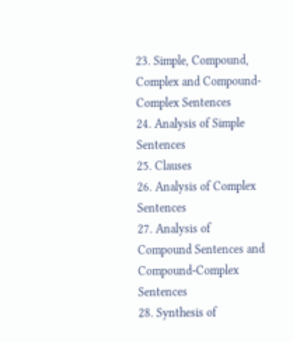23. Simple, Compound, Complex and Compound-Complex Sentences
24. Analysis of Simple Sentences
25. Clauses
26. Analysis of Complex Sentences
27. Analysis of Compound Sentences and Compound-Complex Sentences
28. Synthesis of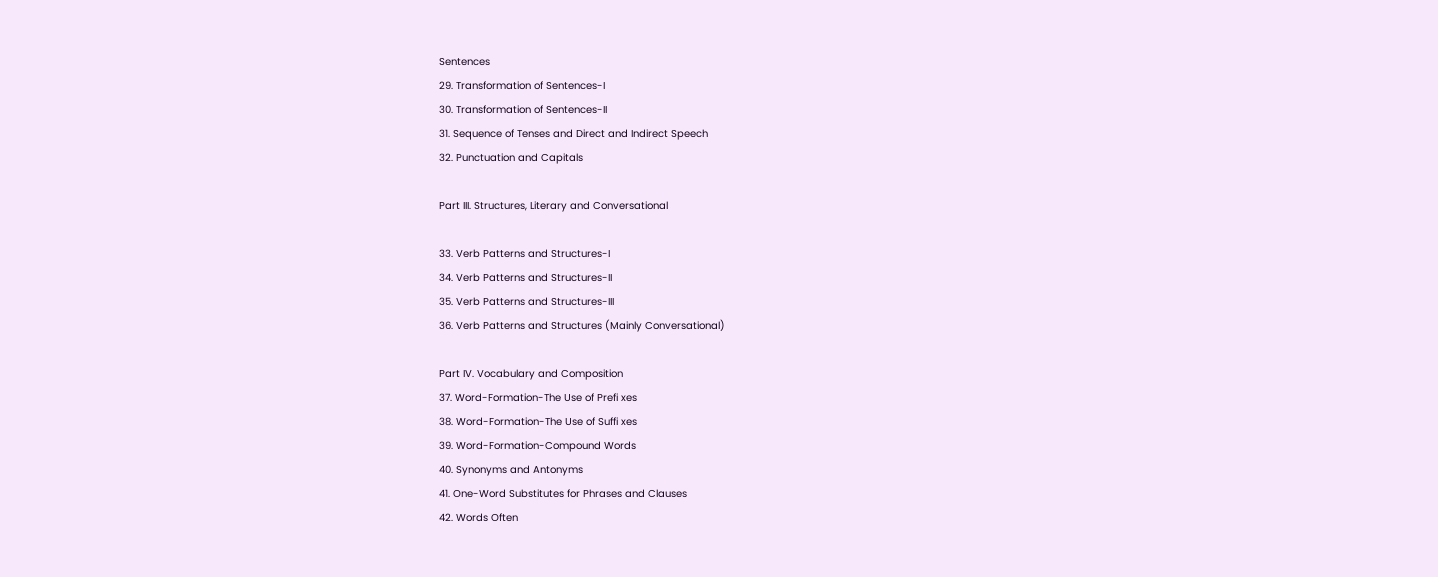Sentences
29. Transformation of Sentences-I
30. Transformation of Sentences-II
31. Sequence of Tenses and Direct and Indirect Speech
32. Punctuation and Capitals

Part III. Structures, Literary and Conversational

33. Verb Patterns and Structures-I
34. Verb Patterns and Structures-II
35. Verb Patterns and Structures-III
36. Verb Patterns and Structures (Mainly Conversational)

Part IV. Vocabulary and Composition
37. Word-Formation-The Use of Prefi xes
38. Word-Formation-The Use of Suffi xes
39. Word-Formation-Compound Words
40. Synonyms and Antonyms
41. One-Word Substitutes for Phrases and Clauses
42. Words Often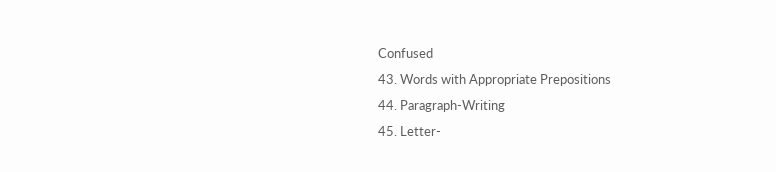Confused
43. Words with Appropriate Prepositions
44. Paragraph-Writing
45. Letter-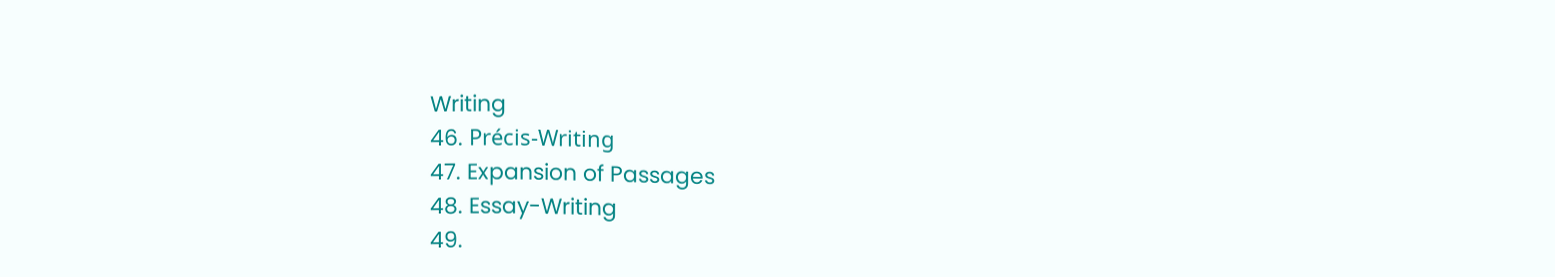Writing
46. Précis-Writing
47. Expansion of Passages
48. Essay-Writing
49.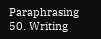Paraphrasing
50. Writing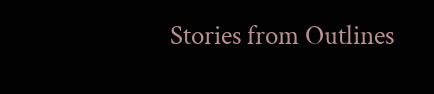Stories from Outlines